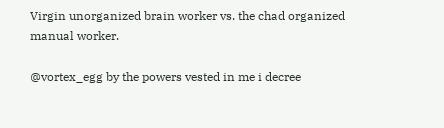Virgin unorganized brain worker vs. the chad organized manual worker.

@vortex_egg by the powers vested in me i decree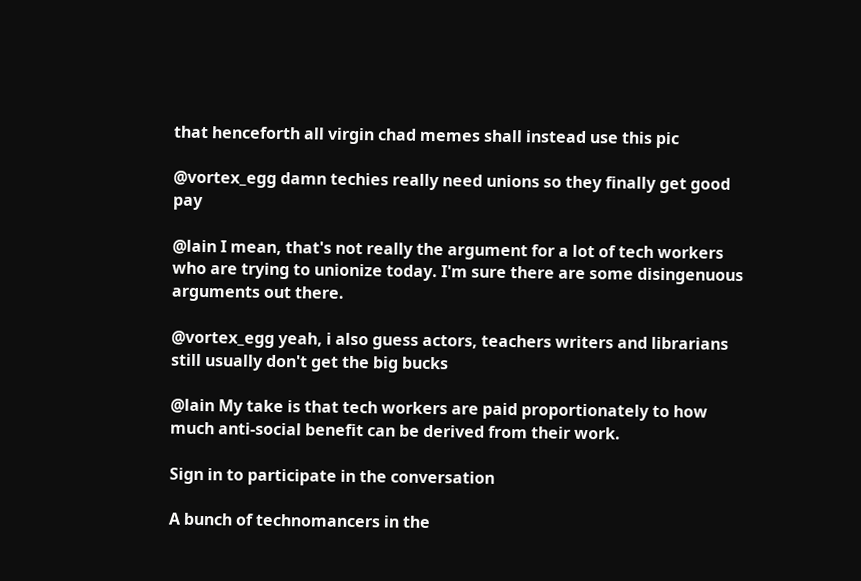that henceforth all virgin chad memes shall instead use this pic

@vortex_egg damn techies really need unions so they finally get good pay

@lain I mean, that's not really the argument for a lot of tech workers who are trying to unionize today. I'm sure there are some disingenuous arguments out there.

@vortex_egg yeah, i also guess actors, teachers writers and librarians still usually don't get the big bucks

@lain My take is that tech workers are paid proportionately to how much anti-social benefit can be derived from their work.

Sign in to participate in the conversation

A bunch of technomancers in the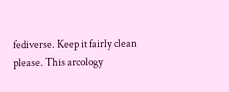fediverse. Keep it fairly clean please. This arcology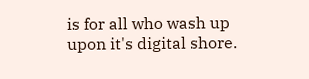is for all who wash up upon it's digital shore.